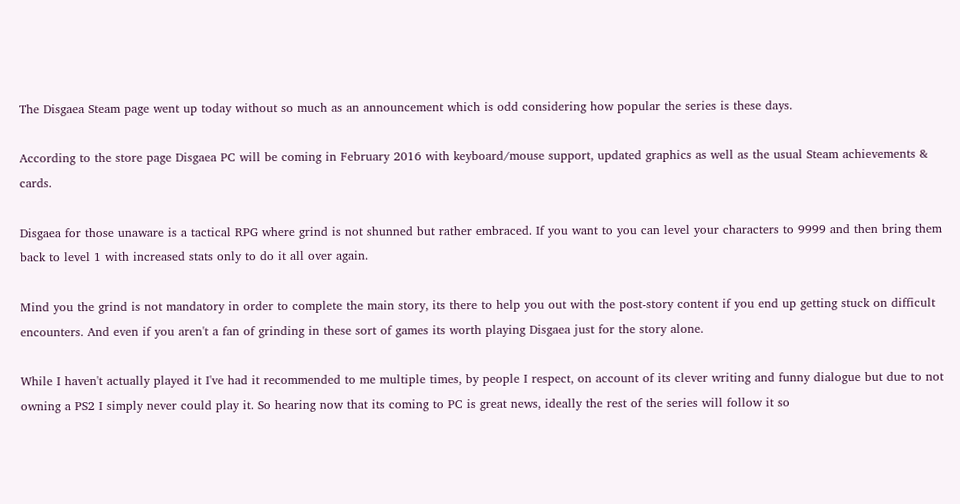The Disgaea Steam page went up today without so much as an announcement which is odd considering how popular the series is these days.

According to the store page Disgaea PC will be coming in February 2016 with keyboard/mouse support, updated graphics as well as the usual Steam achievements & cards.

Disgaea for those unaware is a tactical RPG where grind is not shunned but rather embraced. If you want to you can level your characters to 9999 and then bring them back to level 1 with increased stats only to do it all over again.

Mind you the grind is not mandatory in order to complete the main story, its there to help you out with the post-story content if you end up getting stuck on difficult encounters. And even if you aren't a fan of grinding in these sort of games its worth playing Disgaea just for the story alone.

While I haven't actually played it I've had it recommended to me multiple times, by people I respect, on account of its clever writing and funny dialogue but due to not owning a PS2 I simply never could play it. So hearing now that its coming to PC is great news, ideally the rest of the series will follow it so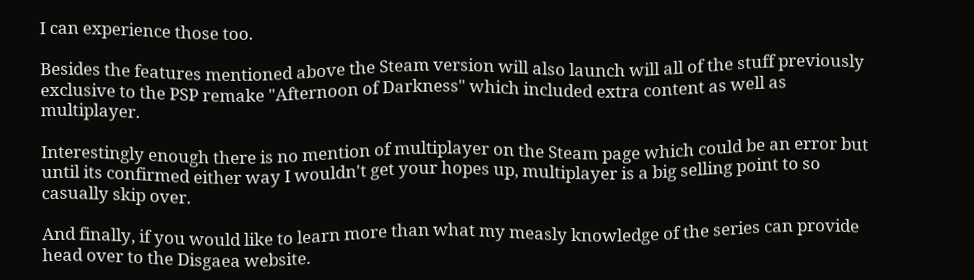I can experience those too.

Besides the features mentioned above the Steam version will also launch will all of the stuff previously exclusive to the PSP remake "Afternoon of Darkness" which included extra content as well as multiplayer.

Interestingly enough there is no mention of multiplayer on the Steam page which could be an error but until its confirmed either way I wouldn't get your hopes up, multiplayer is a big selling point to so casually skip over.

And finally, if you would like to learn more than what my measly knowledge of the series can provide head over to the Disgaea website.